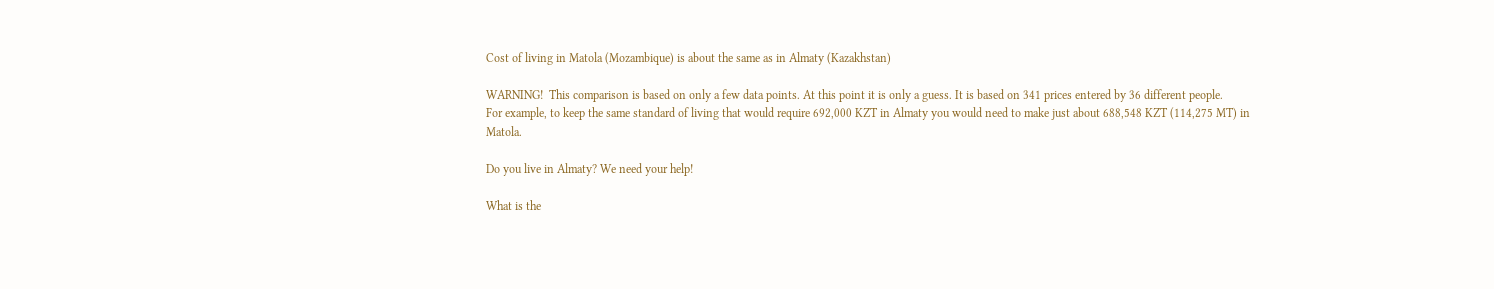Cost of living in Matola (Mozambique) is about the same as in Almaty (Kazakhstan)

WARNING!  This comparison is based on only a few data points. At this point it is only a guess. It is based on 341 prices entered by 36 different people.
For example, to keep the same standard of living that would require 692,000 KZT in Almaty you would need to make just about 688,548 KZT (114,275 MT) in Matola.

Do you live in Almaty? We need your help!

What is the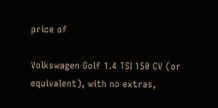price of

Volkswagen Golf 1.4 TSI 150 CV (or equivalent), with no extras,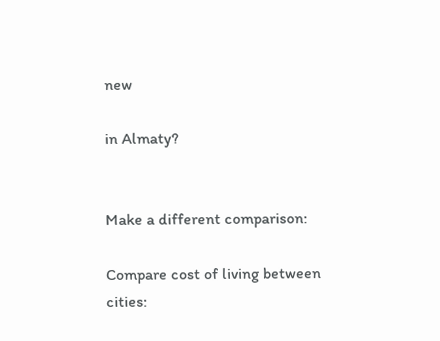new

in Almaty?


Make a different comparison:

Compare cost of living between cities: